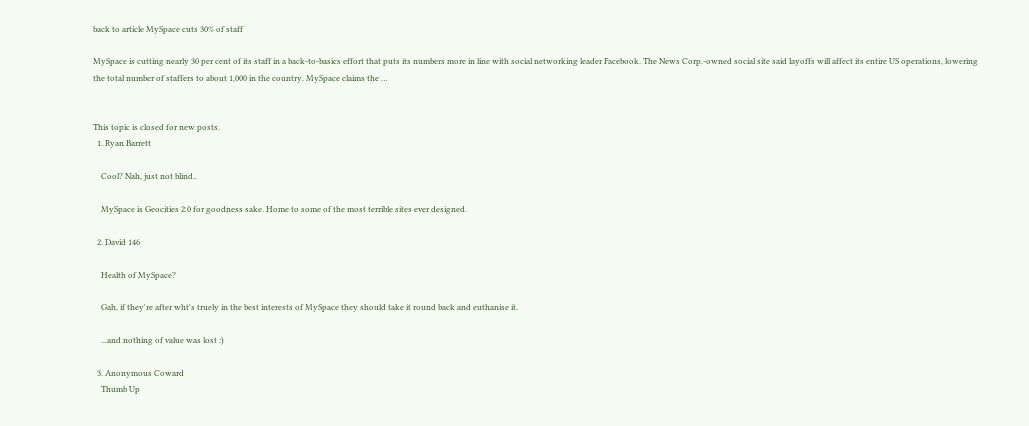back to article MySpace cuts 30% of staff

MySpace is cutting nearly 30 per cent of its staff in a back-to-basics effort that puts its numbers more in line with social networking leader Facebook. The News Corp.-owned social site said layoffs will affect its entire US operations, lowering the total number of staffers to about 1,000 in the country. MySpace claims the …


This topic is closed for new posts.
  1. Ryan Barrett

    Cool? Nah, just not blind..

    MySpace is Geocities 2.0 for goodness sake. Home to some of the most terrible sites ever designed.

  2. David 146

    Health of MySpace?

    Gah, if they're after wht's truely in the best interests of MySpace they should take it round back and euthanise it.

    ...and nothing of value was lost :)

  3. Anonymous Coward
    Thumb Up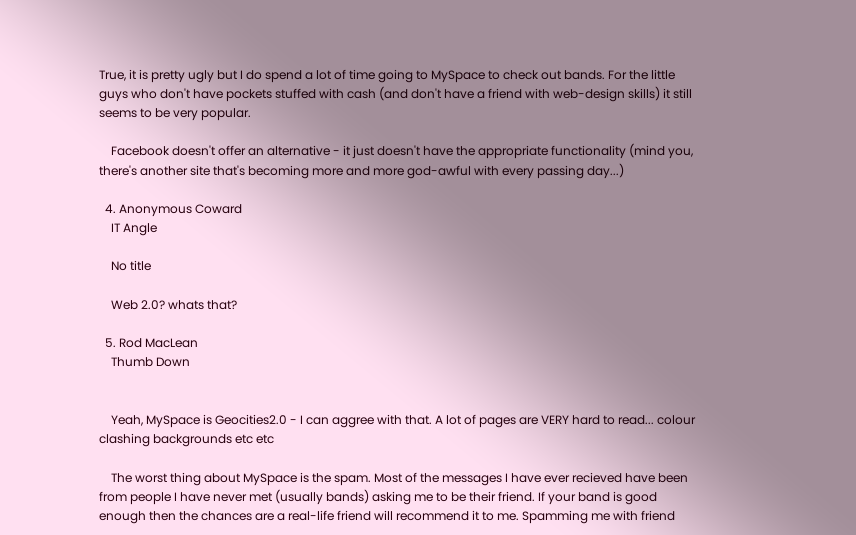True, it is pretty ugly but I do spend a lot of time going to MySpace to check out bands. For the little guys who don't have pockets stuffed with cash (and don't have a friend with web-design skills) it still seems to be very popular.

    Facebook doesn't offer an alternative - it just doesn't have the appropriate functionality (mind you, there's another site that's becoming more and more god-awful with every passing day...)

  4. Anonymous Coward
    IT Angle

    No title

    Web 2.0? whats that?

  5. Rod MacLean
    Thumb Down


    Yeah, MySpace is Geocities2.0 - I can aggree with that. A lot of pages are VERY hard to read... colour clashing backgrounds etc etc

    The worst thing about MySpace is the spam. Most of the messages I have ever recieved have been from people I have never met (usually bands) asking me to be their friend. If your band is good enough then the chances are a real-life friend will recommend it to me. Spamming me with friend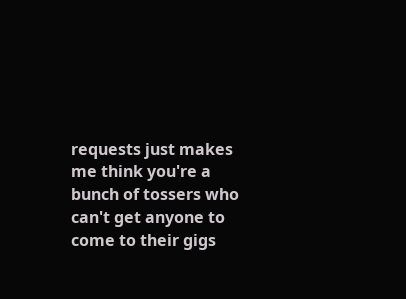requests just makes me think you're a bunch of tossers who can't get anyone to come to their gigs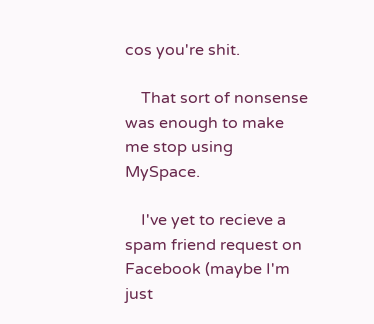cos you're shit.

    That sort of nonsense was enough to make me stop using MySpace.

    I've yet to recieve a spam friend request on Facebook (maybe I'm just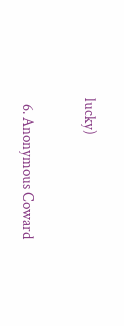lucky)

  6. Anonymous Coward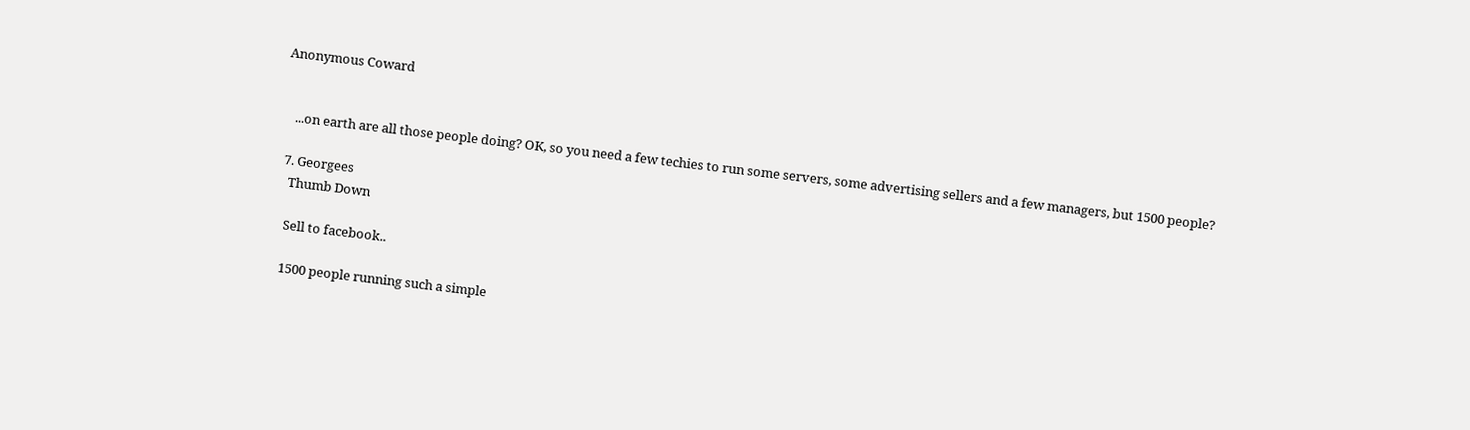Anonymous Coward


    ...on earth are all those people doing? OK, so you need a few techies to run some servers, some advertising sellers and a few managers, but 1500 people?

  7. Georgees
    Thumb Down

    Sell to facebook..

    1500 people running such a simple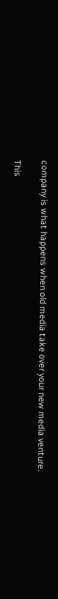company is what happens when old media take over your new media venture.

This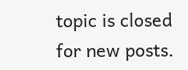topic is closed for new posts.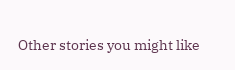Other stories you might like